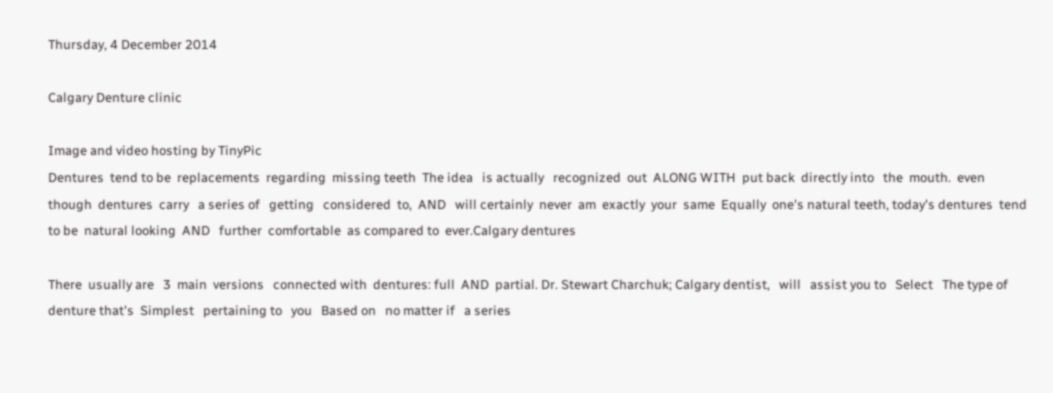Thursday, 4 December 2014

Calgary Denture clinic

Image and video hosting by TinyPic
Dentures  tend to be  replacements  regarding  missing teeth  The idea   is actually   recognized  out  ALONG WITH  put back  directly into   the  mouth.  even though  dentures  carry   a series of   getting   considered  to,  AND   will certainly  never  am  exactly  your  same  Equally  one's natural teeth, today's dentures  tend to be  natural looking  AND   further  comfortable  as compared to  ever.Calgary dentures

There  usually are   3  main  versions   connected with  dentures: full  AND  partial. Dr. Stewart Charchuk; Calgary dentist,   will   assist you to   Select   The type of  denture that's  Simplest   pertaining to   you   Based on   no matter if   a series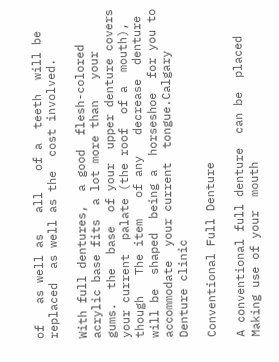of   as well as   all   of a  teeth  will be  replaced  as well as the  cost involved.

With full dentures,  a good  flesh-colored acrylic base fits  a lot more than   your  gums.  the  base  of your  upper denture covers  your current  palate (the roof  of a  mouth),  though   The item   of any   decrease  denture  will be  shaped  being a  horseshoe  for you to  accommodate  your current  tongue.Calgary Denture clinic

Conventional Full Denture

A conventional full denture  can be  placed  Making use of your  mouth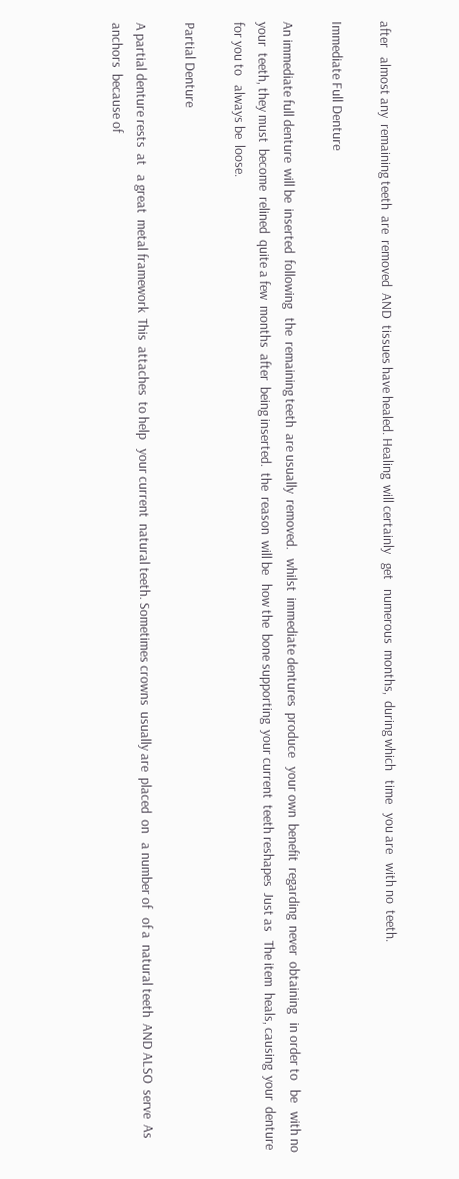after   almost any  remaining teeth  are  removed  AND  tissues have healed. Healing  will certainly   get   numerous  months,  during which   time   you are   with no  teeth.

Immediate Full Denture

An immediate full denture  will be  inserted  following   the  remaining teeth  are usually  removed.   whilst  immediate dentures  produce   your own  benefit  regarding  never  obtaining   in order to   be   with no   your  teeth, they must  become  relined  quite a few  months  after  being inserted.  the  reason  will be   how the  bone supporting  your current  teeth reshapes  Just as   The item  heals, causing  your  denture  for you to   always be  loose.

Partial Denture

A partial denture rests  at   a great  metal framework  This  attaches  to help   your current  natural teeth. Sometimes crowns  usually are  placed  on   a number of   of a  natural teeth  AND ALSO  serve  As  anchors  because of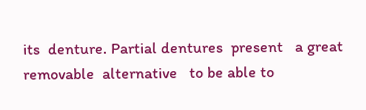its  denture. Partial dentures  present   a great  removable  alternative   to be able to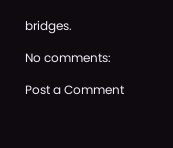bridges.

No comments:

Post a Comment